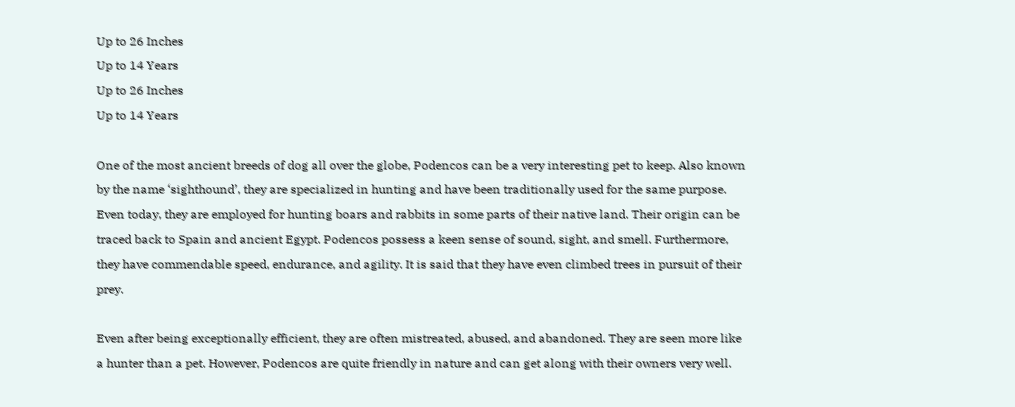Up to 26 Inches
Up to 14 Years
Up to 26 Inches
Up to 14 Years

One of the most ancient breeds of dog all over the globe, Podencos can be a very interesting pet to keep. Also known by the name ‘sighthound’, they are specialized in hunting and have been traditionally used for the same purpose. Even today, they are employed for hunting boars and rabbits in some parts of their native land. Their origin can be traced back to Spain and ancient Egypt. Podencos possess a keen sense of sound, sight, and smell. Furthermore, they have commendable speed, endurance, and agility. It is said that they have even climbed trees in pursuit of their prey.

Even after being exceptionally efficient, they are often mistreated, abused, and abandoned. They are seen more like a hunter than a pet. However, Podencos are quite friendly in nature and can get along with their owners very well.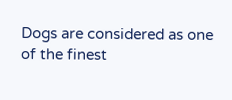Dogs are considered as one of the finest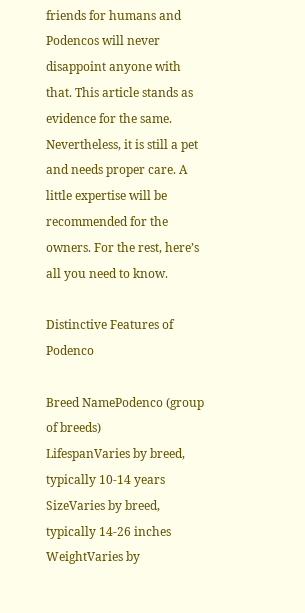friends for humans and Podencos will never disappoint anyone with that. This article stands as evidence for the same. Nevertheless, it is still a pet and needs proper care. A little expertise will be recommended for the owners. For the rest, here’s all you need to know.

Distinctive Features of Podenco

Breed NamePodenco (group of breeds)
LifespanVaries by breed, typically 10-14 years
SizeVaries by breed, typically 14-26 inches
WeightVaries by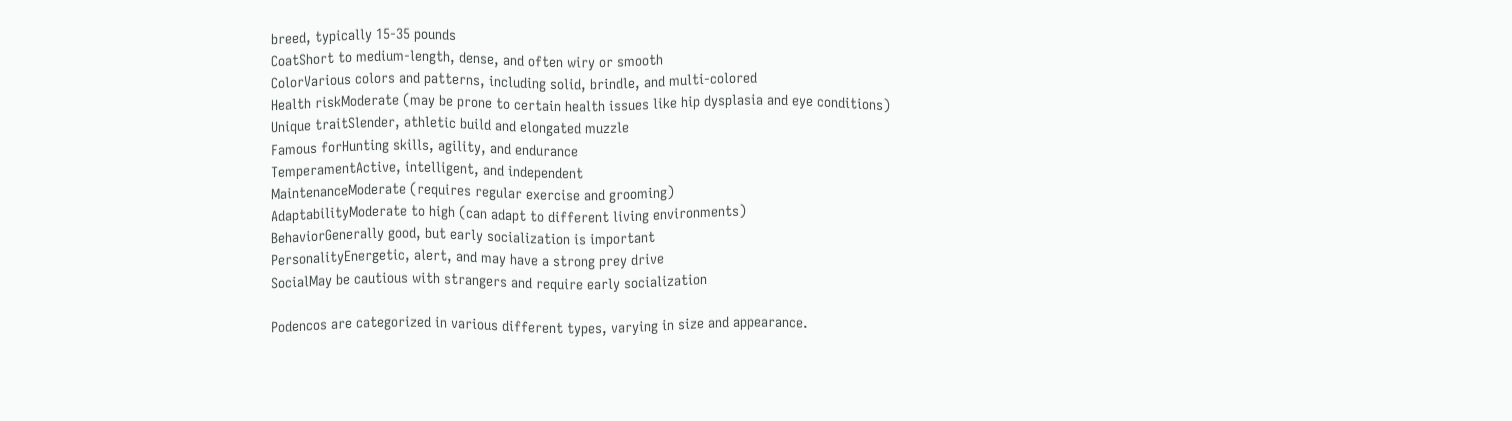breed, typically 15-35 pounds
CoatShort to medium-length, dense, and often wiry or smooth
ColorVarious colors and patterns, including solid, brindle, and multi-colored
Health riskModerate (may be prone to certain health issues like hip dysplasia and eye conditions)
Unique traitSlender, athletic build and elongated muzzle
Famous forHunting skills, agility, and endurance
TemperamentActive, intelligent, and independent
MaintenanceModerate (requires regular exercise and grooming)
AdaptabilityModerate to high (can adapt to different living environments)
BehaviorGenerally good, but early socialization is important
PersonalityEnergetic, alert, and may have a strong prey drive
SocialMay be cautious with strangers and require early socialization

Podencos are categorized in various different types, varying in size and appearance.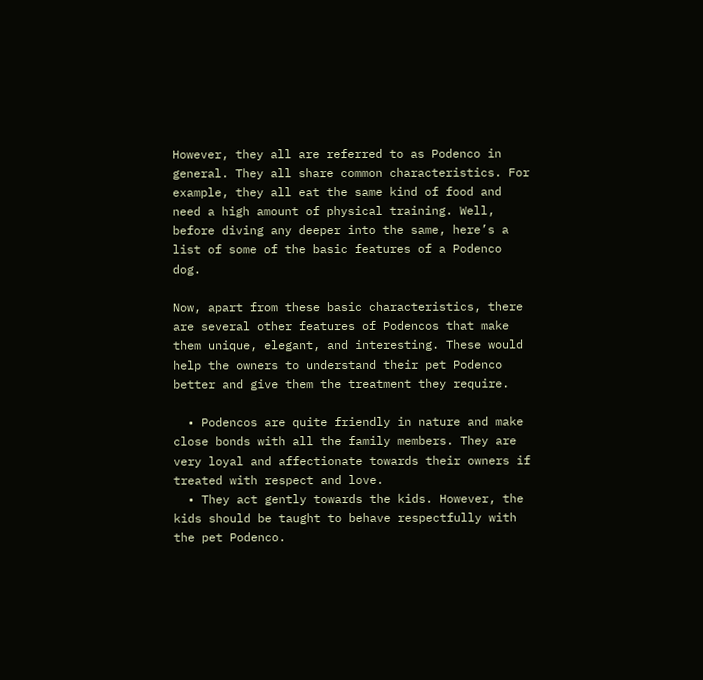However, they all are referred to as Podenco in general. They all share common characteristics. For example, they all eat the same kind of food and need a high amount of physical training. Well, before diving any deeper into the same, here’s a list of some of the basic features of a Podenco dog.

Now, apart from these basic characteristics, there are several other features of Podencos that make them unique, elegant, and interesting. These would help the owners to understand their pet Podenco better and give them the treatment they require.

  • Podencos are quite friendly in nature and make close bonds with all the family members. They are very loyal and affectionate towards their owners if treated with respect and love.
  • They act gently towards the kids. However, the kids should be taught to behave respectfully with the pet Podenco.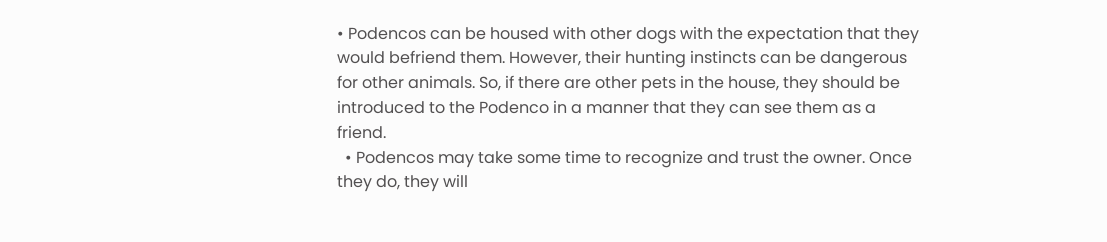• Podencos can be housed with other dogs with the expectation that they would befriend them. However, their hunting instincts can be dangerous for other animals. So, if there are other pets in the house, they should be introduced to the Podenco in a manner that they can see them as a friend.
  • Podencos may take some time to recognize and trust the owner. Once they do, they will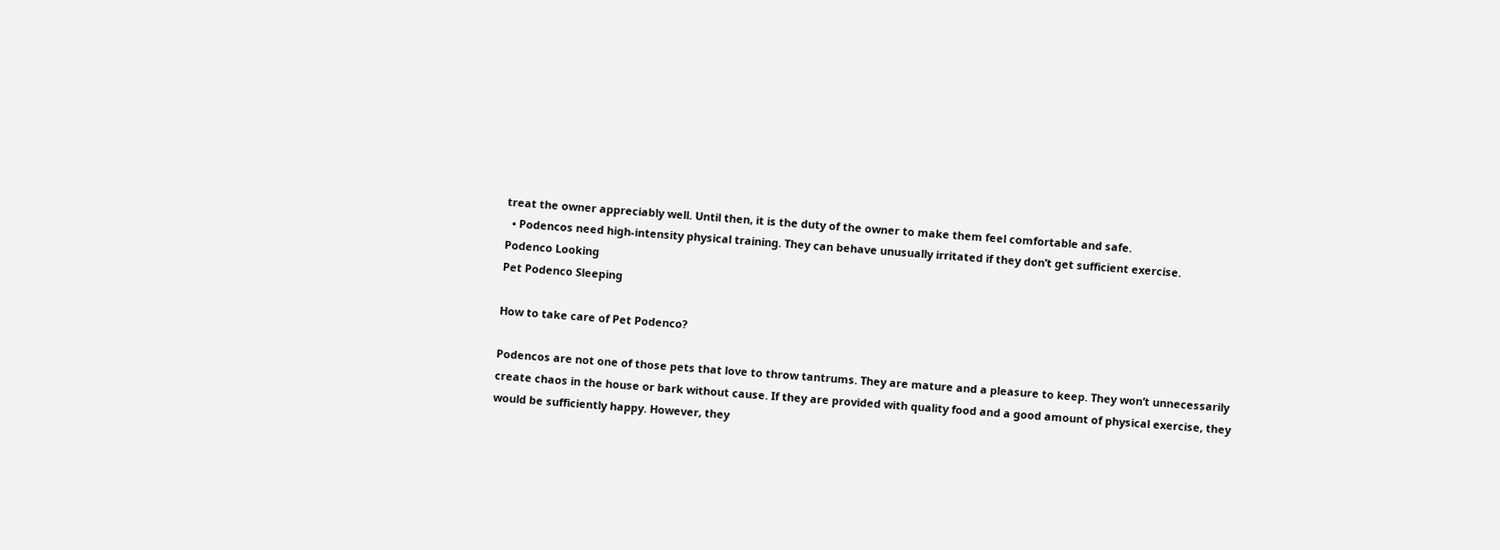treat the owner appreciably well. Until then, it is the duty of the owner to make them feel comfortable and safe.
  • Podencos need high-intensity physical training. They can behave unusually irritated if they don’t get sufficient exercise.
Podenco Looking
Pet Podenco Sleeping

How to take care of Pet Podenco?

Podencos are not one of those pets that love to throw tantrums. They are mature and a pleasure to keep. They won’t unnecessarily create chaos in the house or bark without cause. If they are provided with quality food and a good amount of physical exercise, they would be sufficiently happy. However, they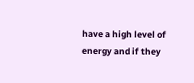have a high level of energy and if they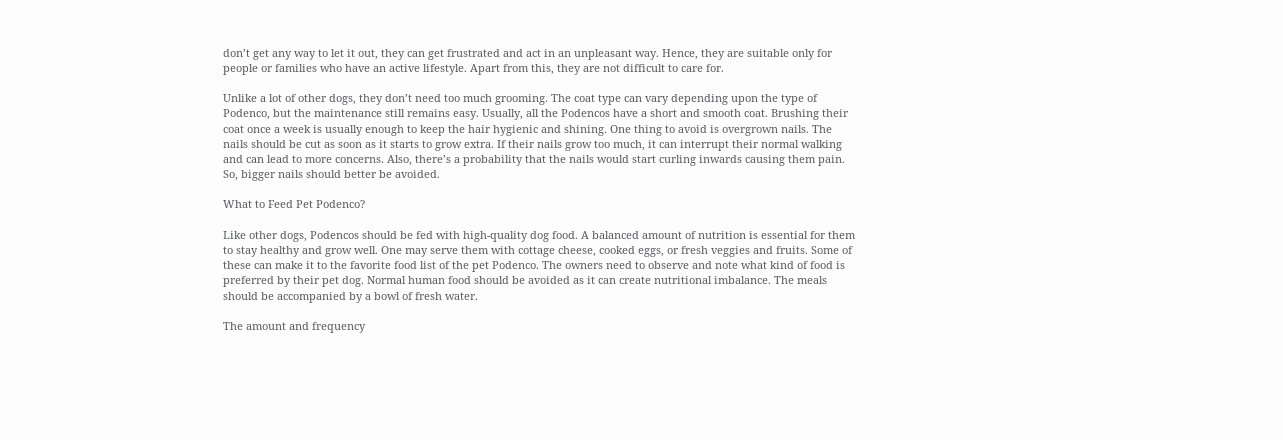don’t get any way to let it out, they can get frustrated and act in an unpleasant way. Hence, they are suitable only for people or families who have an active lifestyle. Apart from this, they are not difficult to care for.

Unlike a lot of other dogs, they don’t need too much grooming. The coat type can vary depending upon the type of Podenco, but the maintenance still remains easy. Usually, all the Podencos have a short and smooth coat. Brushing their coat once a week is usually enough to keep the hair hygienic and shining. One thing to avoid is overgrown nails. The nails should be cut as soon as it starts to grow extra. If their nails grow too much, it can interrupt their normal walking and can lead to more concerns. Also, there’s a probability that the nails would start curling inwards causing them pain. So, bigger nails should better be avoided.

What to Feed Pet Podenco?

Like other dogs, Podencos should be fed with high-quality dog food. A balanced amount of nutrition is essential for them to stay healthy and grow well. One may serve them with cottage cheese, cooked eggs, or fresh veggies and fruits. Some of these can make it to the favorite food list of the pet Podenco. The owners need to observe and note what kind of food is preferred by their pet dog. Normal human food should be avoided as it can create nutritional imbalance. The meals should be accompanied by a bowl of fresh water.

The amount and frequency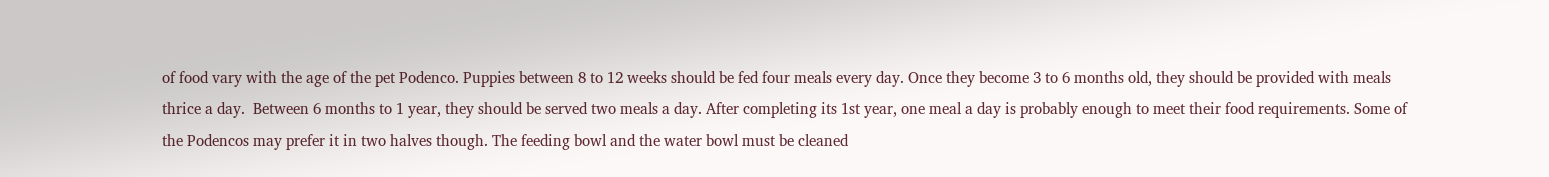of food vary with the age of the pet Podenco. Puppies between 8 to 12 weeks should be fed four meals every day. Once they become 3 to 6 months old, they should be provided with meals thrice a day.  Between 6 months to 1 year, they should be served two meals a day. After completing its 1st year, one meal a day is probably enough to meet their food requirements. Some of the Podencos may prefer it in two halves though. The feeding bowl and the water bowl must be cleaned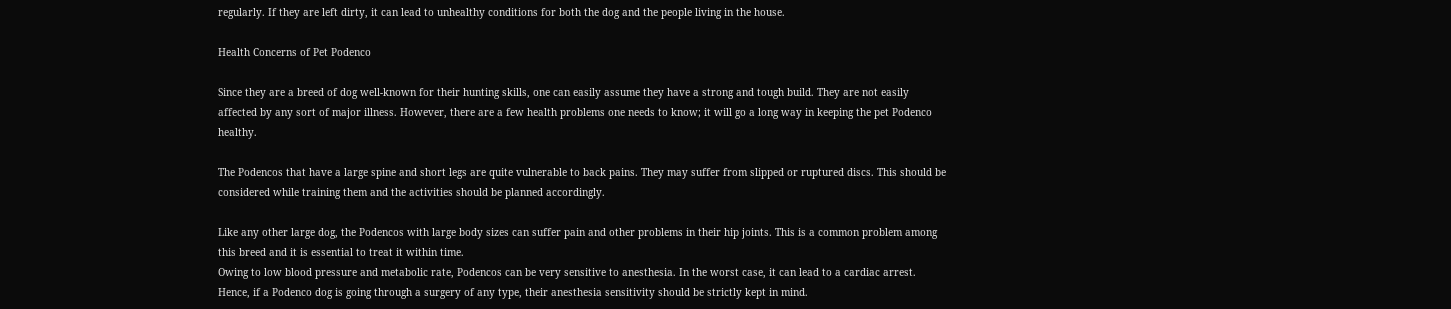regularly. If they are left dirty, it can lead to unhealthy conditions for both the dog and the people living in the house.

Health Concerns of Pet Podenco

Since they are a breed of dog well-known for their hunting skills, one can easily assume they have a strong and tough build. They are not easily affected by any sort of major illness. However, there are a few health problems one needs to know; it will go a long way in keeping the pet Podenco healthy.

The Podencos that have a large spine and short legs are quite vulnerable to back pains. They may suffer from slipped or ruptured discs. This should be considered while training them and the activities should be planned accordingly.

Like any other large dog, the Podencos with large body sizes can suffer pain and other problems in their hip joints. This is a common problem among this breed and it is essential to treat it within time.
Owing to low blood pressure and metabolic rate, Podencos can be very sensitive to anesthesia. In the worst case, it can lead to a cardiac arrest. Hence, if a Podenco dog is going through a surgery of any type, their anesthesia sensitivity should be strictly kept in mind.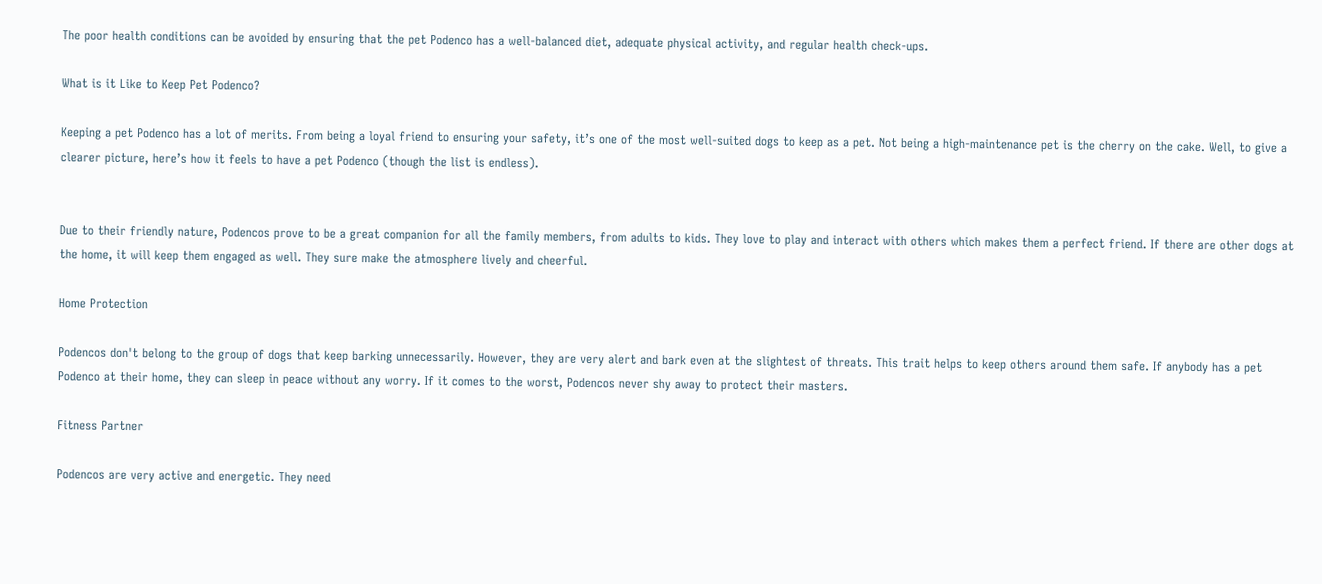The poor health conditions can be avoided by ensuring that the pet Podenco has a well-balanced diet, adequate physical activity, and regular health check-ups.

What is it Like to Keep Pet Podenco?

Keeping a pet Podenco has a lot of merits. From being a loyal friend to ensuring your safety, it’s one of the most well-suited dogs to keep as a pet. Not being a high-maintenance pet is the cherry on the cake. Well, to give a clearer picture, here’s how it feels to have a pet Podenco (though the list is endless).


Due to their friendly nature, Podencos prove to be a great companion for all the family members, from adults to kids. They love to play and interact with others which makes them a perfect friend. If there are other dogs at the home, it will keep them engaged as well. They sure make the atmosphere lively and cheerful.

Home Protection

Podencos don't belong to the group of dogs that keep barking unnecessarily. However, they are very alert and bark even at the slightest of threats. This trait helps to keep others around them safe. If anybody has a pet Podenco at their home, they can sleep in peace without any worry. If it comes to the worst, Podencos never shy away to protect their masters.

Fitness Partner

Podencos are very active and energetic. They need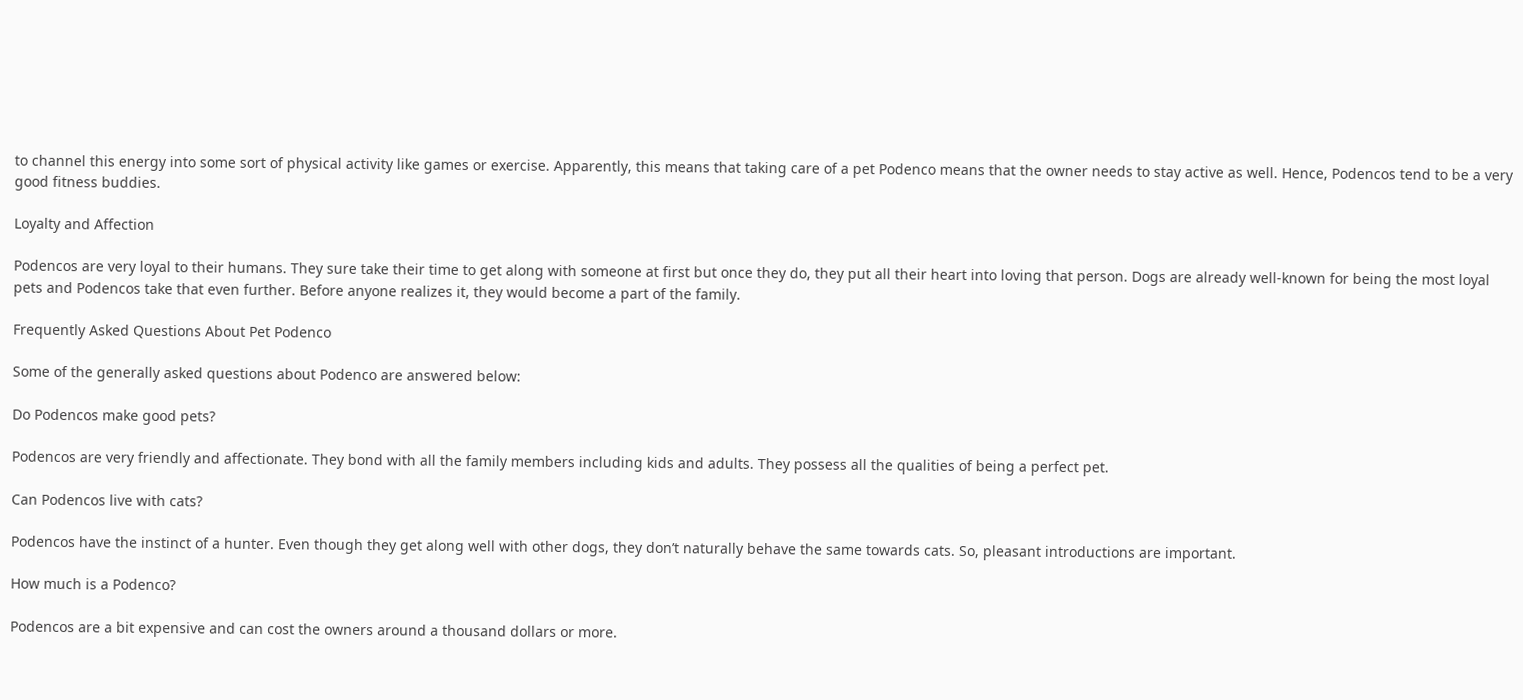to channel this energy into some sort of physical activity like games or exercise. Apparently, this means that taking care of a pet Podenco means that the owner needs to stay active as well. Hence, Podencos tend to be a very good fitness buddies.

Loyalty and Affection

Podencos are very loyal to their humans. They sure take their time to get along with someone at first but once they do, they put all their heart into loving that person. Dogs are already well-known for being the most loyal pets and Podencos take that even further. Before anyone realizes it, they would become a part of the family.

Frequently Asked Questions About Pet Podenco

Some of the generally asked questions about Podenco are answered below:

Do Podencos make good pets?

Podencos are very friendly and affectionate. They bond with all the family members including kids and adults. They possess all the qualities of being a perfect pet.

Can Podencos live with cats?

Podencos have the instinct of a hunter. Even though they get along well with other dogs, they don’t naturally behave the same towards cats. So, pleasant introductions are important.

How much is a Podenco?

Podencos are a bit expensive and can cost the owners around a thousand dollars or more.